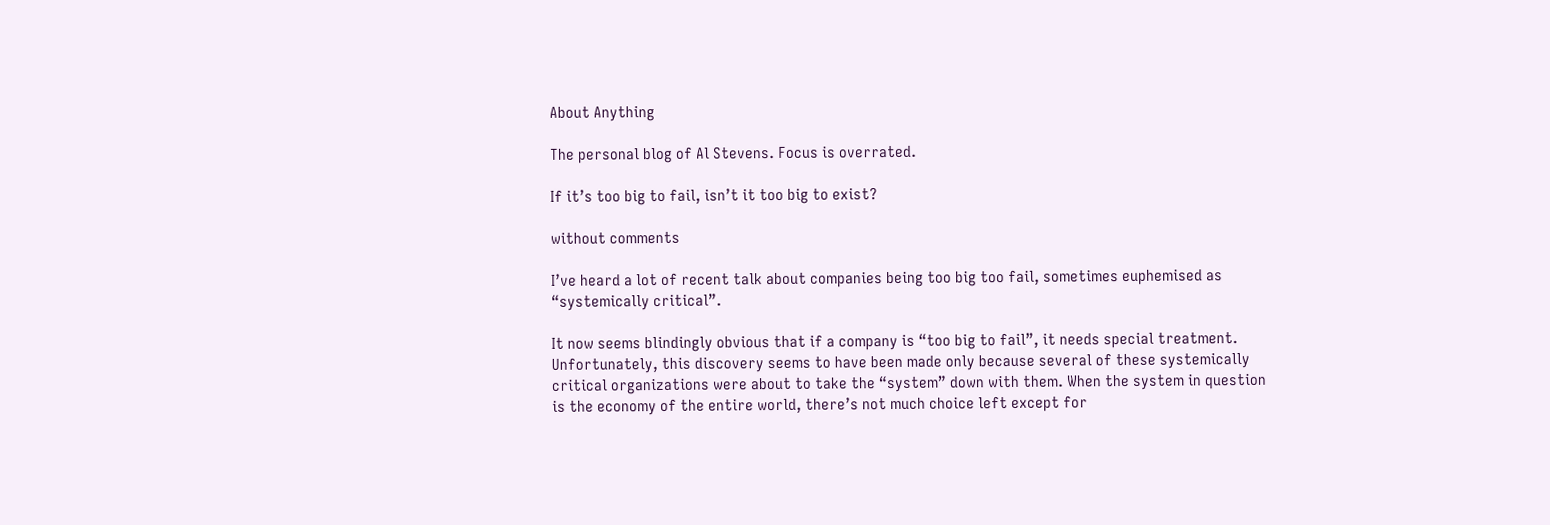About Anything

The personal blog of Al Stevens. Focus is overrated.

If it’s too big to fail, isn’t it too big to exist?

without comments

I’ve heard a lot of recent talk about companies being too big too fail, sometimes euphemised as “systemically critical”.

It now seems blindingly obvious that if a company is “too big to fail”, it needs special treatment. Unfortunately, this discovery seems to have been made only because several of these systemically critical organizations were about to take the “system” down with them. When the system in question is the economy of the entire world, there’s not much choice left except for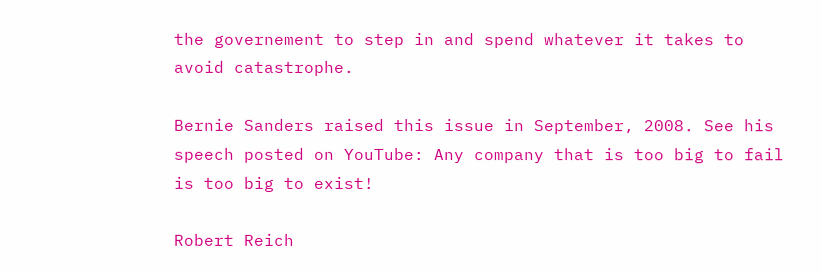the governement to step in and spend whatever it takes to avoid catastrophe.

Bernie Sanders raised this issue in September, 2008. See his speech posted on YouTube: Any company that is too big to fail is too big to exist!

Robert Reich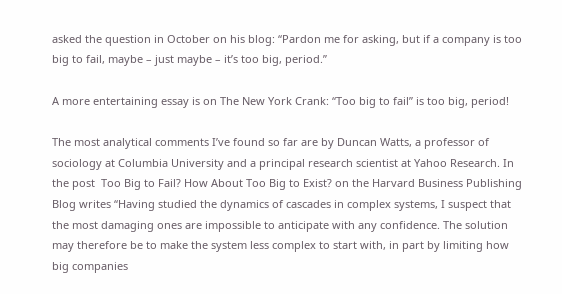asked the question in October on his blog: “Pardon me for asking, but if a company is too big to fail, maybe – just maybe – it’s too big, period.”

A more entertaining essay is on The New York Crank: “Too big to fail” is too big, period!

The most analytical comments I’ve found so far are by Duncan Watts, a professor of sociology at Columbia University and a principal research scientist at Yahoo Research. In the post  Too Big to Fail? How About Too Big to Exist? on the Harvard Business Publishing Blog writes “Having studied the dynamics of cascades in complex systems, I suspect that the most damaging ones are impossible to anticipate with any confidence. The solution may therefore be to make the system less complex to start with, in part by limiting how big companies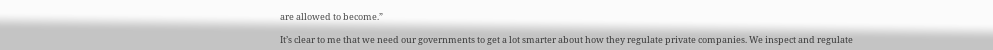are allowed to become.”

It’s clear to me that we need our governments to get a lot smarter about how they regulate private companies. We inspect and regulate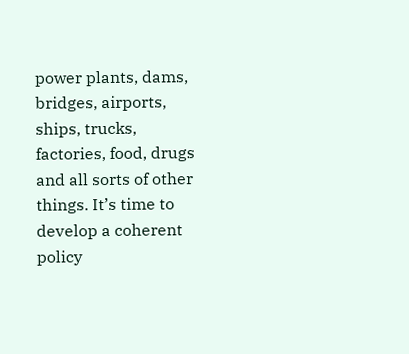power plants, dams, bridges, airports, ships, trucks, factories, food, drugs and all sorts of other things. It’s time to develop a coherent policy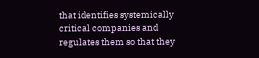that identifies systemically critical companies and regulates them so that they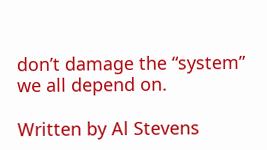don’t damage the “system” we all depend on.

Written by Al Stevens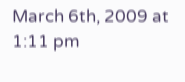March 6th, 2009 at 1:11 pm